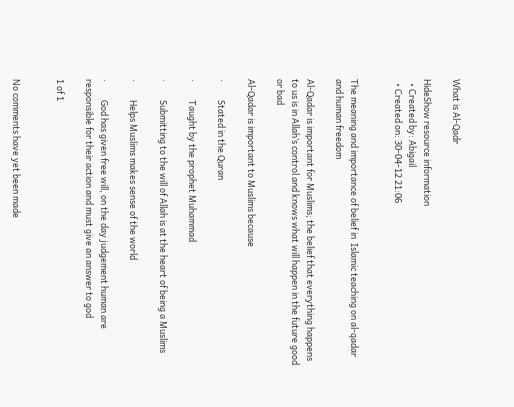What is Al-Qadr

HideShow resource information
  • Created by: Abigail
  • Created on: 30-04-12 21:06


The meaning and importance of belief in  Islamic teaching on al-qadar and human freedom

Al-Qadar is important for Muslims; the belief that everything happens to us is in Allah’s control and knows what will happen in the future good or bad

Al-Qadar is important to Muslims because

·         Stated in the Quran

·         Taught by the prophet Muhammad

·         Submitting to the will of Allah is at the heart of being a Muslims

·         Helps Muslims makes sense of the world

·         God has given free will, on the day judgement human are responsible for their action and must give an answer to god

1 of 1


No comments have yet been made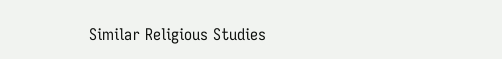Similar Religious Studies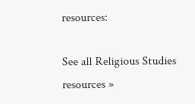resources:

See all Religious Studies resources »